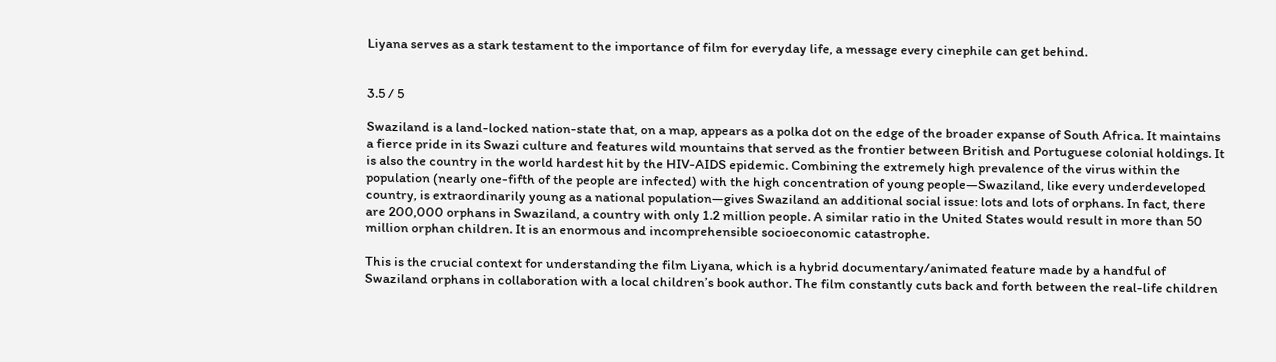Liyana serves as a stark testament to the importance of film for everyday life, a message every cinephile can get behind.


3.5 / 5

Swaziland is a land-locked nation-state that, on a map, appears as a polka dot on the edge of the broader expanse of South Africa. It maintains a fierce pride in its Swazi culture and features wild mountains that served as the frontier between British and Portuguese colonial holdings. It is also the country in the world hardest hit by the HIV-AIDS epidemic. Combining the extremely high prevalence of the virus within the population (nearly one-fifth of the people are infected) with the high concentration of young people—Swaziland, like every underdeveloped country, is extraordinarily young as a national population—gives Swaziland an additional social issue: lots and lots of orphans. In fact, there are 200,000 orphans in Swaziland, a country with only 1.2 million people. A similar ratio in the United States would result in more than 50 million orphan children. It is an enormous and incomprehensible socioeconomic catastrophe.

This is the crucial context for understanding the film Liyana, which is a hybrid documentary/animated feature made by a handful of Swaziland orphans in collaboration with a local children’s book author. The film constantly cuts back and forth between the real-life children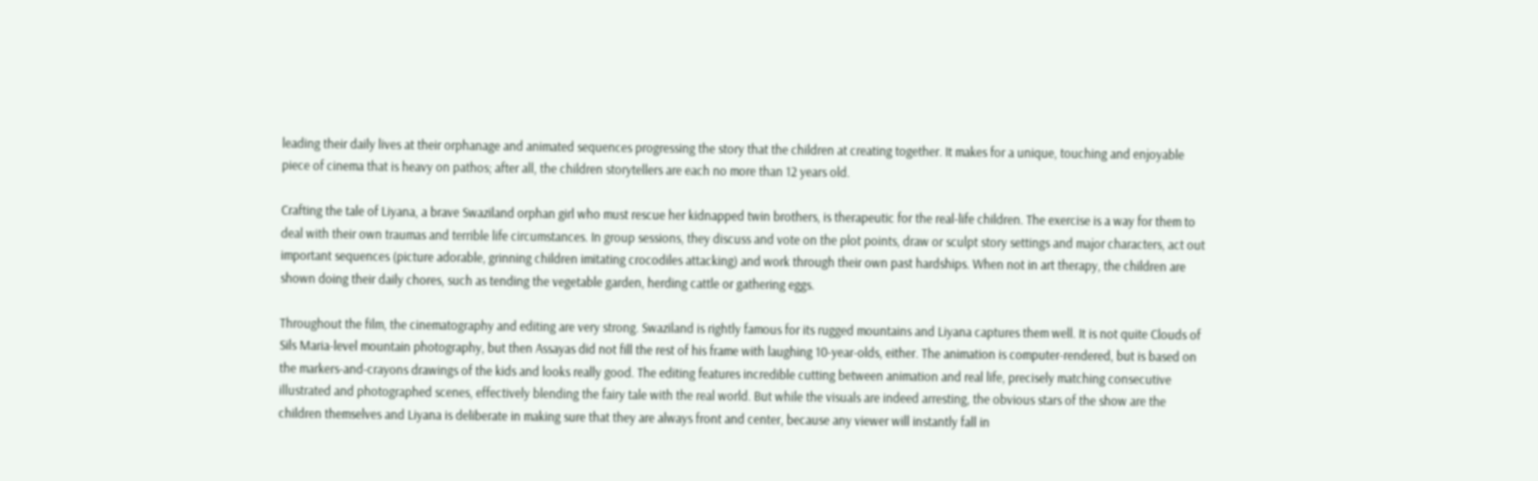leading their daily lives at their orphanage and animated sequences progressing the story that the children at creating together. It makes for a unique, touching and enjoyable piece of cinema that is heavy on pathos; after all, the children storytellers are each no more than 12 years old.

Crafting the tale of Liyana, a brave Swaziland orphan girl who must rescue her kidnapped twin brothers, is therapeutic for the real-life children. The exercise is a way for them to deal with their own traumas and terrible life circumstances. In group sessions, they discuss and vote on the plot points, draw or sculpt story settings and major characters, act out important sequences (picture adorable, grinning children imitating crocodiles attacking) and work through their own past hardships. When not in art therapy, the children are shown doing their daily chores, such as tending the vegetable garden, herding cattle or gathering eggs.

Throughout the film, the cinematography and editing are very strong. Swaziland is rightly famous for its rugged mountains and Liyana captures them well. It is not quite Clouds of Sils Maria-level mountain photography, but then Assayas did not fill the rest of his frame with laughing 10-year-olds, either. The animation is computer-rendered, but is based on the markers-and-crayons drawings of the kids and looks really good. The editing features incredible cutting between animation and real life, precisely matching consecutive illustrated and photographed scenes, effectively blending the fairy tale with the real world. But while the visuals are indeed arresting, the obvious stars of the show are the children themselves and Liyana is deliberate in making sure that they are always front and center, because any viewer will instantly fall in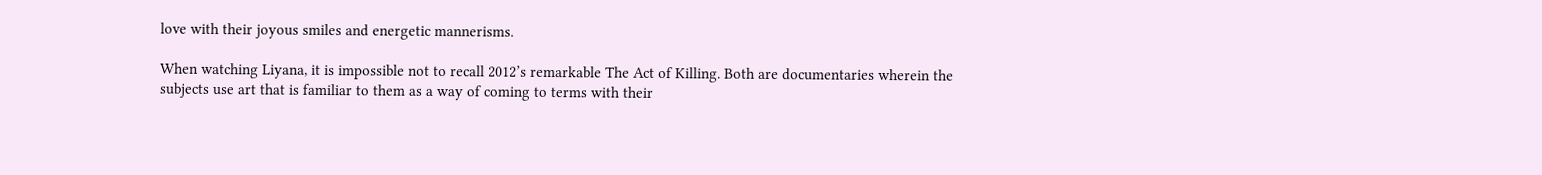love with their joyous smiles and energetic mannerisms.

When watching Liyana, it is impossible not to recall 2012’s remarkable The Act of Killing. Both are documentaries wherein the subjects use art that is familiar to them as a way of coming to terms with their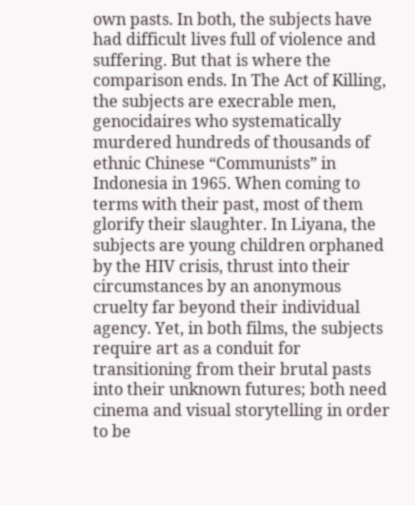own pasts. In both, the subjects have had difficult lives full of violence and suffering. But that is where the comparison ends. In The Act of Killing, the subjects are execrable men, genocidaires who systematically murdered hundreds of thousands of ethnic Chinese “Communists” in Indonesia in 1965. When coming to terms with their past, most of them glorify their slaughter. In Liyana, the subjects are young children orphaned by the HIV crisis, thrust into their circumstances by an anonymous cruelty far beyond their individual agency. Yet, in both films, the subjects require art as a conduit for transitioning from their brutal pasts into their unknown futures; both need cinema and visual storytelling in order to be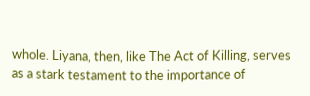whole. Liyana, then, like The Act of Killing, serves as a stark testament to the importance of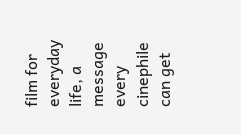film for everyday life, a message every cinephile can get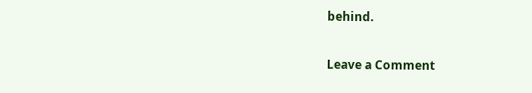behind.

Leave a Comment